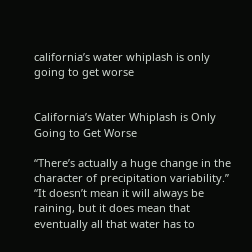california’s water whiplash is only going to get worse


California’s Water Whiplash is Only Going to Get Worse

“There’s actually a huge change in the character of precipitation variability.” “It doesn’t mean it will always be raining, but it does mean that eventually all that water has to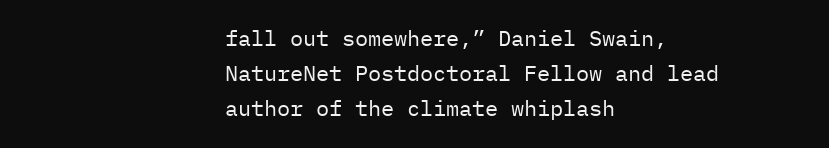fall out somewhere,” Daniel Swain, NatureNet Postdoctoral Fellow and lead author of the climate whiplash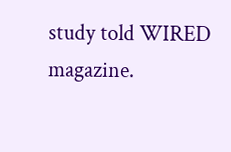study told WIRED magazine.